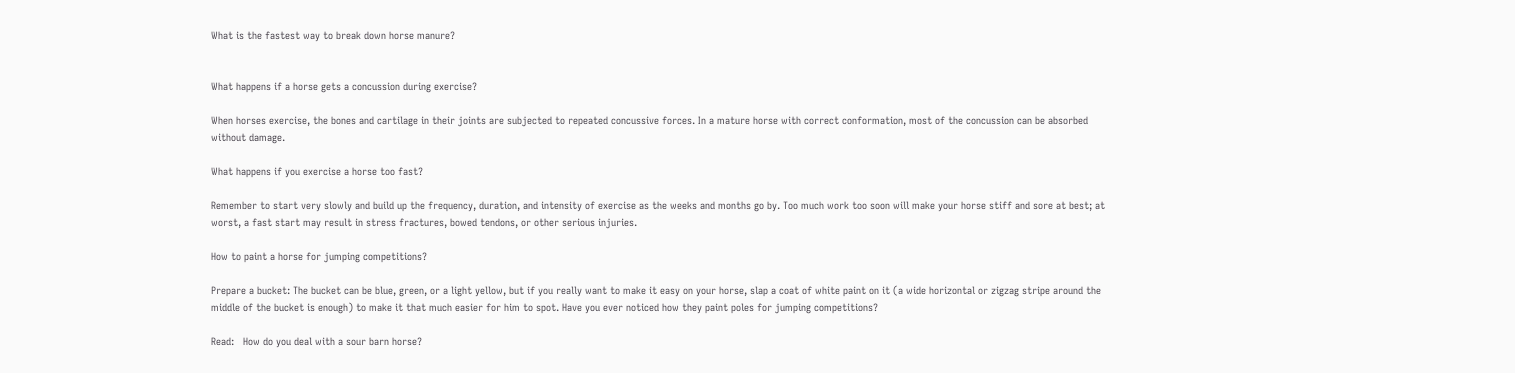What is the fastest way to break down horse manure?


What happens if a horse gets a concussion during exercise?

When horses exercise, the bones and cartilage in their joints are subjected to repeated concussive forces. In a mature horse with correct conformation, most of the concussion can be absorbed without damage.

What happens if you exercise a horse too fast?

Remember to start very slowly and build up the frequency, duration, and intensity of exercise as the weeks and months go by. Too much work too soon will make your horse stiff and sore at best; at worst, a fast start may result in stress fractures, bowed tendons, or other serious injuries.

How to paint a horse for jumping competitions?

Prepare a bucket: The bucket can be blue, green, or a light yellow, but if you really want to make it easy on your horse, slap a coat of white paint on it (a wide horizontal or zigzag stripe around the middle of the bucket is enough) to make it that much easier for him to spot. Have you ever noticed how they paint poles for jumping competitions?

Read:   How do you deal with a sour barn horse?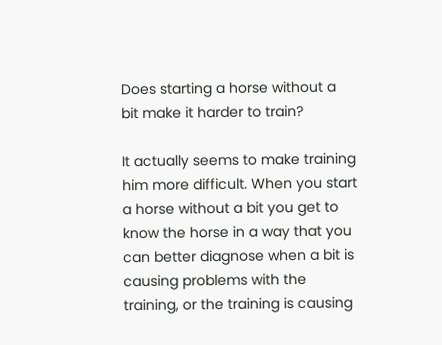Does starting a horse without a bit make it harder to train?

It actually seems to make training him more difficult. When you start a horse without a bit you get to know the horse in a way that you can better diagnose when a bit is causing problems with the training, or the training is causing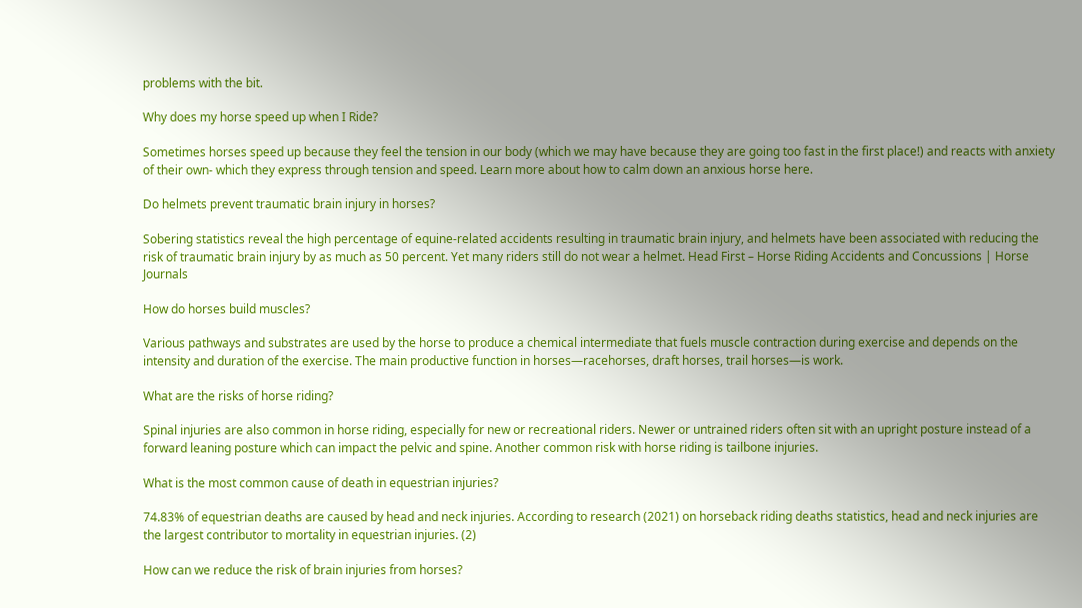problems with the bit.

Why does my horse speed up when I Ride?

Sometimes horses speed up because they feel the tension in our body (which we may have because they are going too fast in the first place!) and reacts with anxiety of their own- which they express through tension and speed. Learn more about how to calm down an anxious horse here.

Do helmets prevent traumatic brain injury in horses?

Sobering statistics reveal the high percentage of equine-related accidents resulting in traumatic brain injury, and helmets have been associated with reducing the risk of traumatic brain injury by as much as 50 percent. Yet many riders still do not wear a helmet. Head First – Horse Riding Accidents and Concussions | Horse Journals

How do horses build muscles?

Various pathways and substrates are used by the horse to produce a chemical intermediate that fuels muscle contraction during exercise and depends on the intensity and duration of the exercise. The main productive function in horses—racehorses, draft horses, trail horses—is work.

What are the risks of horse riding?

Spinal injuries are also common in horse riding, especially for new or recreational riders. Newer or untrained riders often sit with an upright posture instead of a forward leaning posture which can impact the pelvic and spine. Another common risk with horse riding is tailbone injuries.

What is the most common cause of death in equestrian injuries?

74.83% of equestrian deaths are caused by head and neck injuries. According to research (2021) on horseback riding deaths statistics, head and neck injuries are the largest contributor to mortality in equestrian injuries. (2)

How can we reduce the risk of brain injuries from horses?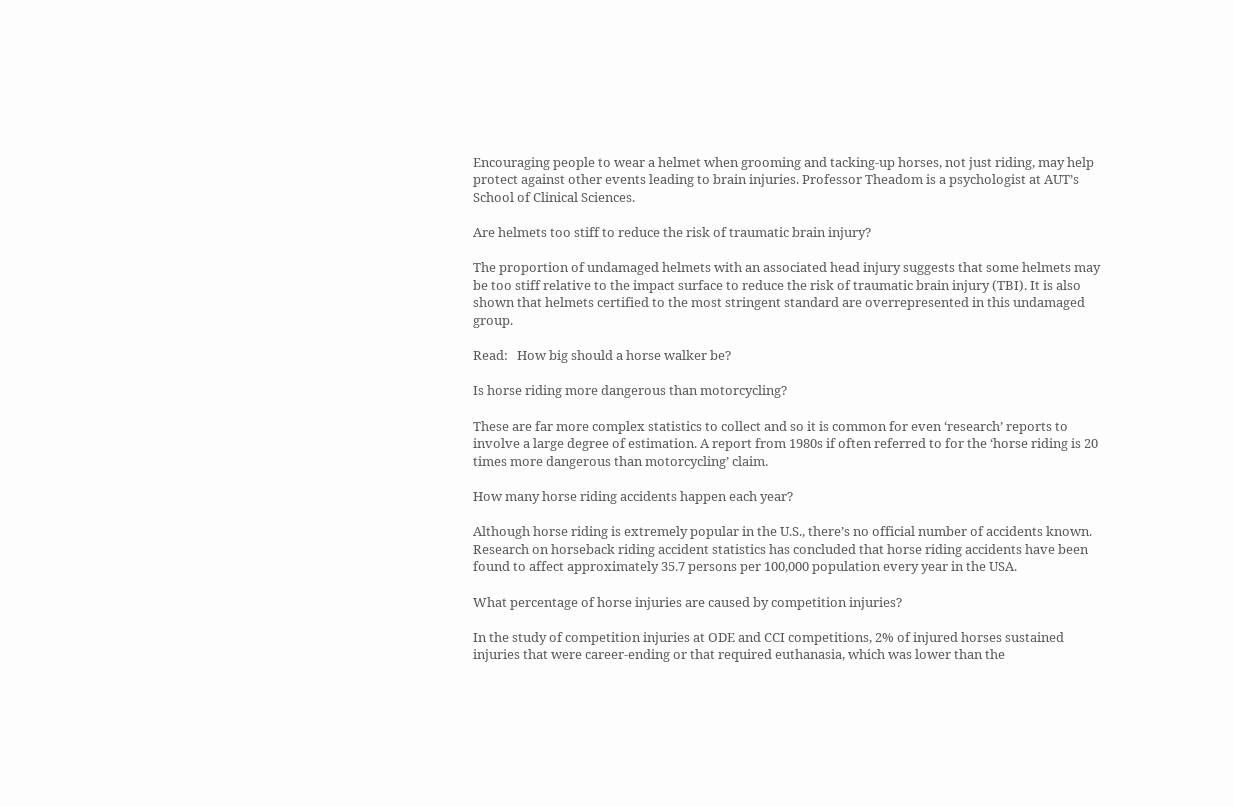Encouraging people to wear a helmet when grooming and tacking-up horses, not just riding, may help protect against other events leading to brain injuries. Professor Theadom is a psychologist at AUT’s School of Clinical Sciences.

Are helmets too stiff to reduce the risk of traumatic brain injury?

The proportion of undamaged helmets with an associated head injury suggests that some helmets may be too stiff relative to the impact surface to reduce the risk of traumatic brain injury (TBI). It is also shown that helmets certified to the most stringent standard are overrepresented in this undamaged group.

Read:   How big should a horse walker be?

Is horse riding more dangerous than motorcycling?

These are far more complex statistics to collect and so it is common for even ‘research’ reports to involve a large degree of estimation. A report from 1980s if often referred to for the ‘horse riding is 20 times more dangerous than motorcycling’ claim.

How many horse riding accidents happen each year?

Although horse riding is extremely popular in the U.S., there’s no official number of accidents known. Research on horseback riding accident statistics has concluded that horse riding accidents have been found to affect approximately 35.7 persons per 100,000 population every year in the USA.

What percentage of horse injuries are caused by competition injuries?

In the study of competition injuries at ODE and CCI competitions, 2% of injured horses sustained injuries that were career-ending or that required euthanasia, which was lower than the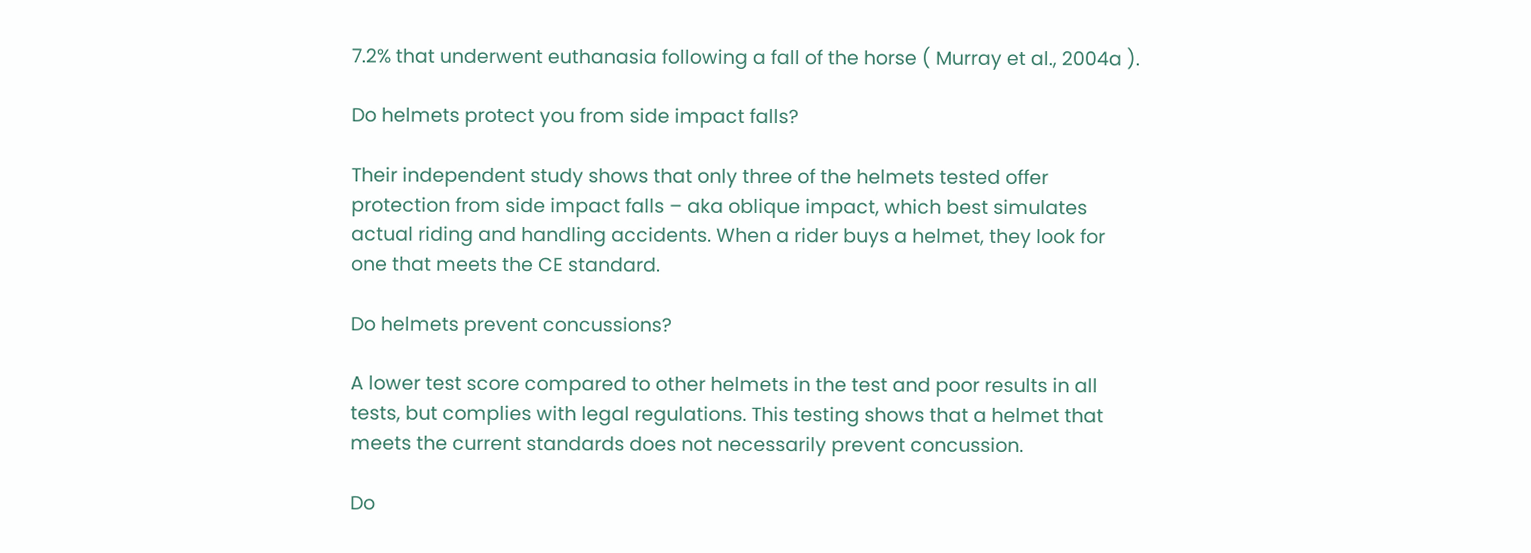7.2% that underwent euthanasia following a fall of the horse ( Murray et al., 2004a ).

Do helmets protect you from side impact falls?

Their independent study shows that only three of the helmets tested offer protection from side impact falls – aka oblique impact, which best simulates actual riding and handling accidents. When a rider buys a helmet, they look for one that meets the CE standard.

Do helmets prevent concussions?

A lower test score compared to other helmets in the test and poor results in all tests, but complies with legal regulations. This testing shows that a helmet that meets the current standards does not necessarily prevent concussion.

Do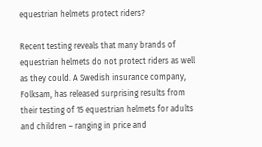equestrian helmets protect riders?

Recent testing reveals that many brands of equestrian helmets do not protect riders as well as they could. A Swedish insurance company, Folksam, has released surprising results from their testing of 15 equestrian helmets for adults and children – ranging in price and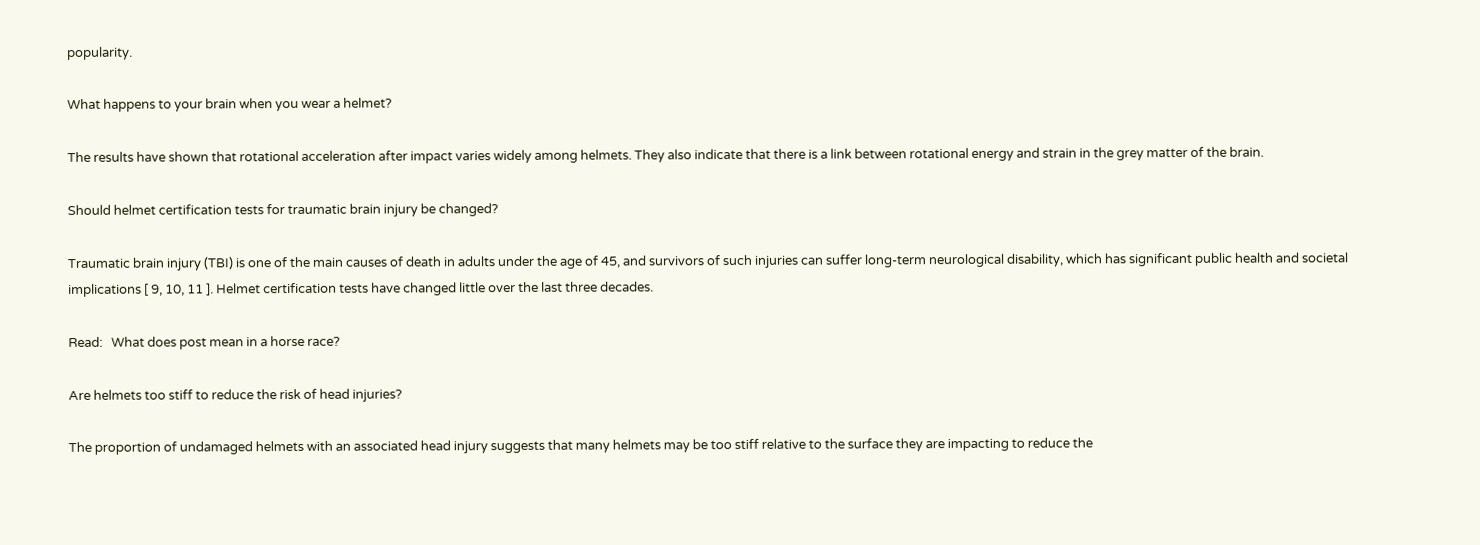popularity.

What happens to your brain when you wear a helmet?

The results have shown that rotational acceleration after impact varies widely among helmets. They also indicate that there is a link between rotational energy and strain in the grey matter of the brain.

Should helmet certification tests for traumatic brain injury be changed?

Traumatic brain injury (TBI) is one of the main causes of death in adults under the age of 45, and survivors of such injuries can suffer long-term neurological disability, which has significant public health and societal implications [ 9, 10, 11 ]. Helmet certification tests have changed little over the last three decades.

Read:   What does post mean in a horse race?

Are helmets too stiff to reduce the risk of head injuries?

The proportion of undamaged helmets with an associated head injury suggests that many helmets may be too stiff relative to the surface they are impacting to reduce the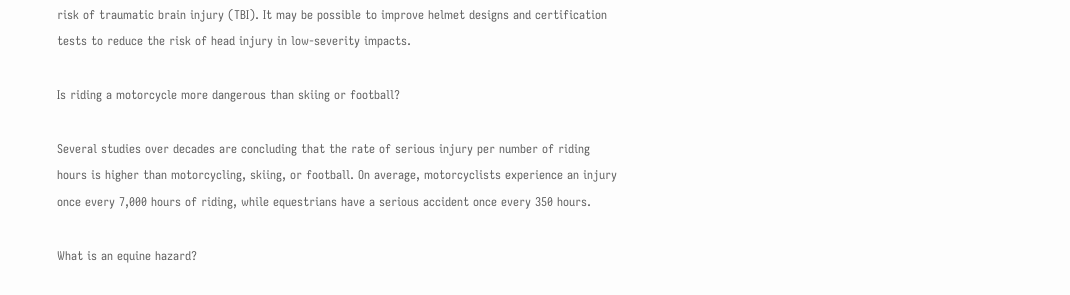risk of traumatic brain injury (TBI). It may be possible to improve helmet designs and certification tests to reduce the risk of head injury in low-severity impacts.

Is riding a motorcycle more dangerous than skiing or football?

Several studies over decades are concluding that the rate of serious injury per number of riding hours is higher than motorcycling, skiing, or football. On average, motorcyclists experience an injury once every 7,000 hours of riding, while equestrians have a serious accident once every 350 hours.

What is an equine hazard?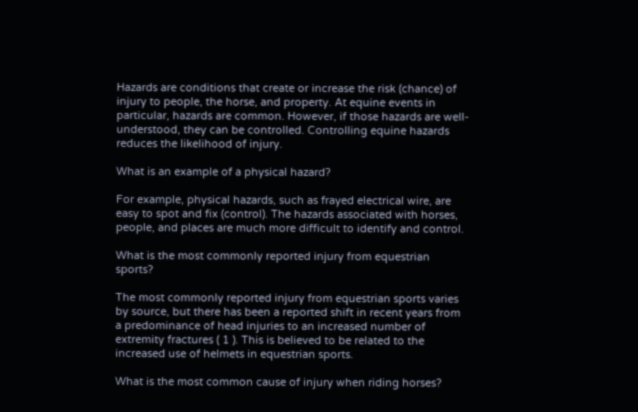Hazards are conditions that create or increase the risk (chance) of injury to people, the horse, and property. At equine events in particular, hazards are common. However, if those hazards are well- understood, they can be controlled. Controlling equine hazards reduces the likelihood of injury.

What is an example of a physical hazard?

For example, physical hazards, such as frayed electrical wire, are easy to spot and fix (control). The hazards associated with horses, people, and places are much more difficult to identify and control.

What is the most commonly reported injury from equestrian sports?

The most commonly reported injury from equestrian sports varies by source, but there has been a reported shift in recent years from a predominance of head injuries to an increased number of extremity fractures ( 1 ). This is believed to be related to the increased use of helmets in equestrian sports.

What is the most common cause of injury when riding horses?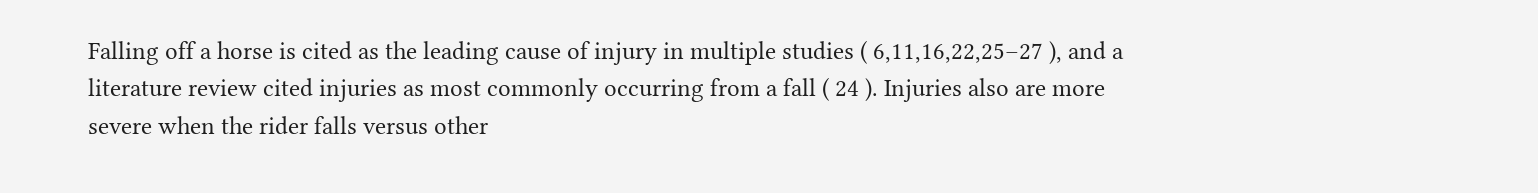Falling off a horse is cited as the leading cause of injury in multiple studies ( 6,11,16,22,25–27 ), and a literature review cited injuries as most commonly occurring from a fall ( 24 ). Injuries also are more severe when the rider falls versus other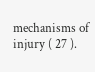mechanisms of injury ( 27 ).